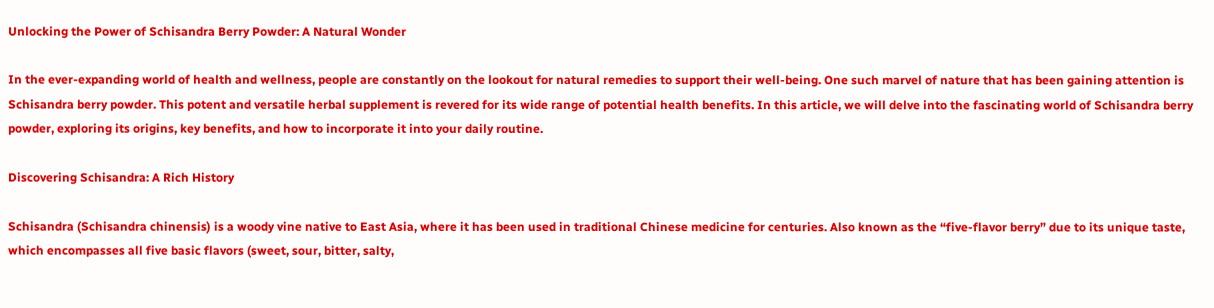Unlocking the Power of Schisandra Berry Powder: A Natural Wonder

In the ever-expanding world of health and wellness, people are constantly on the lookout for natural remedies to support their well-being. One such marvel of nature that has been gaining attention is Schisandra berry powder. This potent and versatile herbal supplement is revered for its wide range of potential health benefits. In this article, we will delve into the fascinating world of Schisandra berry powder, exploring its origins, key benefits, and how to incorporate it into your daily routine.

Discovering Schisandra: A Rich History

Schisandra (Schisandra chinensis) is a woody vine native to East Asia, where it has been used in traditional Chinese medicine for centuries. Also known as the “five-flavor berry” due to its unique taste, which encompasses all five basic flavors (sweet, sour, bitter, salty,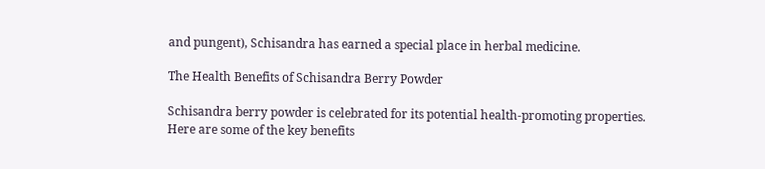and pungent), Schisandra has earned a special place in herbal medicine.

The Health Benefits of Schisandra Berry Powder

Schisandra berry powder is celebrated for its potential health-promoting properties. Here are some of the key benefits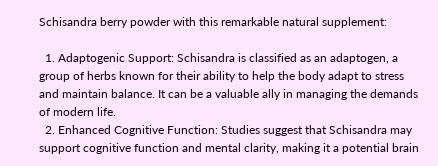Schisandra berry powder with this remarkable natural supplement:

  1. Adaptogenic Support: Schisandra is classified as an adaptogen, a group of herbs known for their ability to help the body adapt to stress and maintain balance. It can be a valuable ally in managing the demands of modern life.
  2. Enhanced Cognitive Function: Studies suggest that Schisandra may support cognitive function and mental clarity, making it a potential brain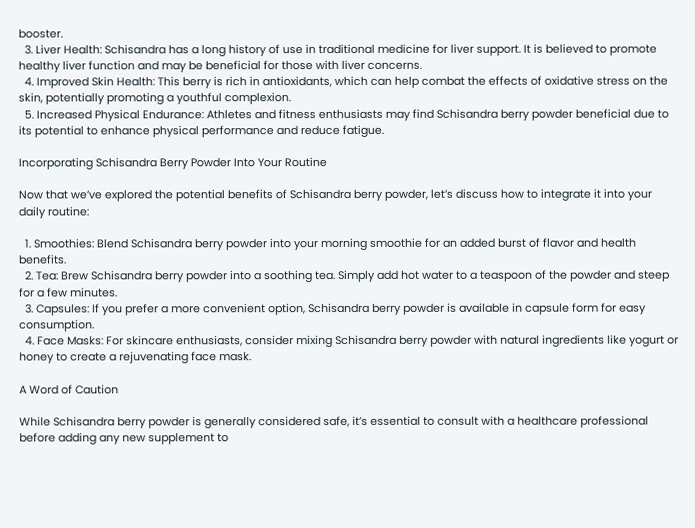booster.
  3. Liver Health: Schisandra has a long history of use in traditional medicine for liver support. It is believed to promote healthy liver function and may be beneficial for those with liver concerns.
  4. Improved Skin Health: This berry is rich in antioxidants, which can help combat the effects of oxidative stress on the skin, potentially promoting a youthful complexion.
  5. Increased Physical Endurance: Athletes and fitness enthusiasts may find Schisandra berry powder beneficial due to its potential to enhance physical performance and reduce fatigue.

Incorporating Schisandra Berry Powder Into Your Routine

Now that we’ve explored the potential benefits of Schisandra berry powder, let’s discuss how to integrate it into your daily routine:

  1. Smoothies: Blend Schisandra berry powder into your morning smoothie for an added burst of flavor and health benefits.
  2. Tea: Brew Schisandra berry powder into a soothing tea. Simply add hot water to a teaspoon of the powder and steep for a few minutes.
  3. Capsules: If you prefer a more convenient option, Schisandra berry powder is available in capsule form for easy consumption.
  4. Face Masks: For skincare enthusiasts, consider mixing Schisandra berry powder with natural ingredients like yogurt or honey to create a rejuvenating face mask.

A Word of Caution

While Schisandra berry powder is generally considered safe, it’s essential to consult with a healthcare professional before adding any new supplement to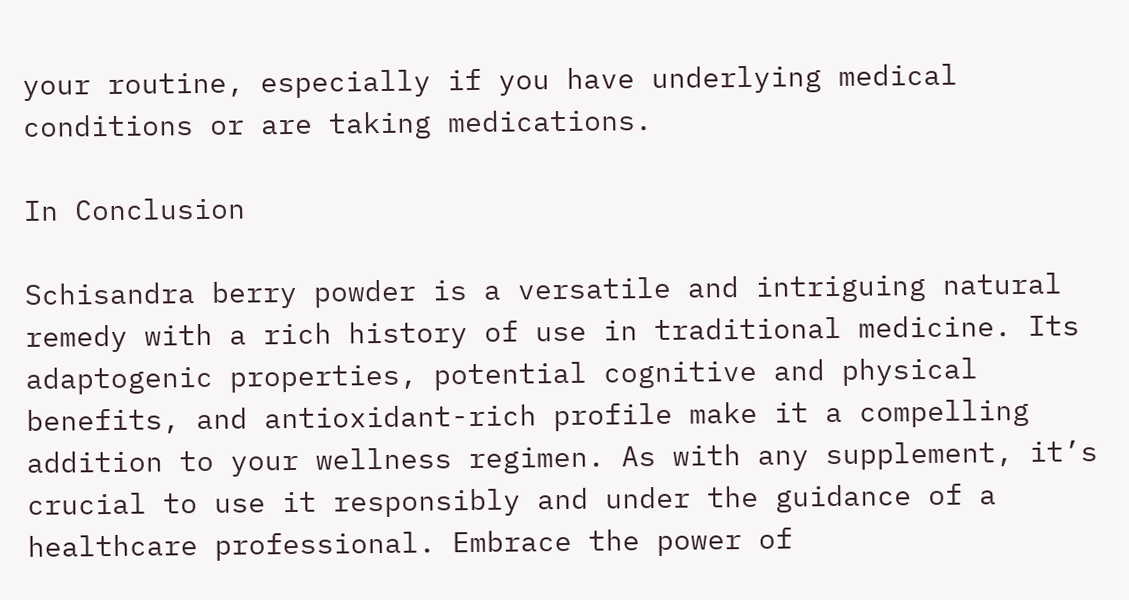your routine, especially if you have underlying medical conditions or are taking medications.

In Conclusion

Schisandra berry powder is a versatile and intriguing natural remedy with a rich history of use in traditional medicine. Its adaptogenic properties, potential cognitive and physical benefits, and antioxidant-rich profile make it a compelling addition to your wellness regimen. As with any supplement, it’s crucial to use it responsibly and under the guidance of a healthcare professional. Embrace the power of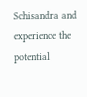Schisandra and experience the potential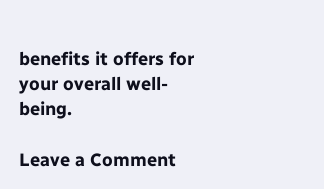benefits it offers for your overall well-being.

Leave a Comment